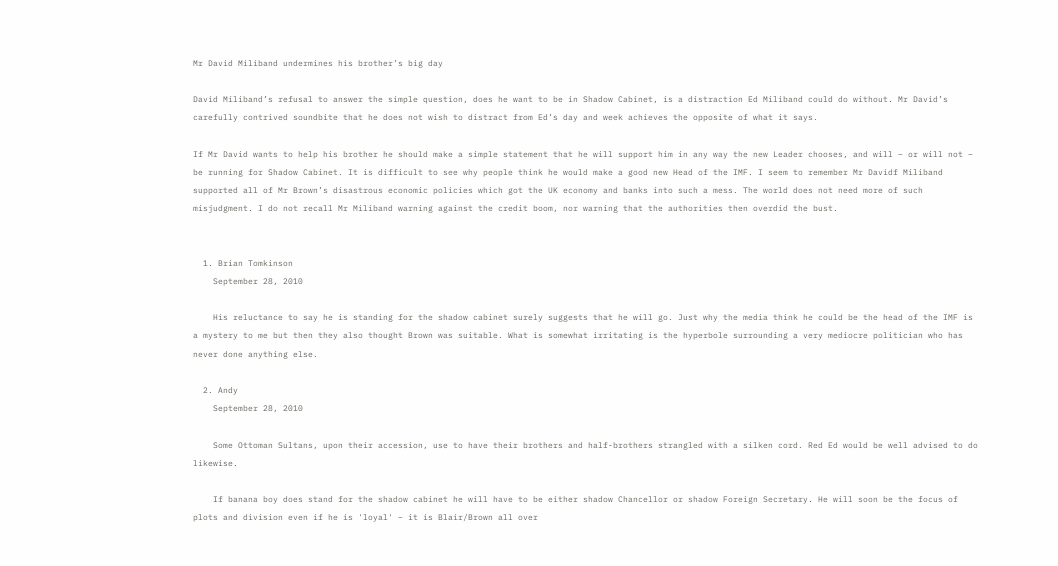Mr David Miliband undermines his brother’s big day

David Miliband’s refusal to answer the simple question, does he want to be in Shadow Cabinet, is a distraction Ed Miliband could do without. Mr David’s carefully contrived soundbite that he does not wish to distract from Ed’s day and week achieves the opposite of what it says.

If Mr David wants to help his brother he should make a simple statement that he will support him in any way the new Leader chooses, and will – or will not – be running for Shadow Cabinet. It is difficult to see why people think he would make a good new Head of the IMF. I seem to remember Mr Davidf Miliband supported all of Mr Brown’s disastrous economic policies which got the UK economy and banks into such a mess. The world does not need more of such misjudgment. I do not recall Mr Miliband warning against the credit boom, nor warning that the authorities then overdid the bust.


  1. Brian Tomkinson
    September 28, 2010

    His reluctance to say he is standing for the shadow cabinet surely suggests that he will go. Just why the media think he could be the head of the IMF is a mystery to me but then they also thought Brown was suitable. What is somewhat irritating is the hyperbole surrounding a very mediocre politician who has never done anything else.

  2. Andy
    September 28, 2010

    Some Ottoman Sultans, upon their accession, use to have their brothers and half-brothers strangled with a silken cord. Red Ed would be well advised to do likewise.

    If banana boy does stand for the shadow cabinet he will have to be either shadow Chancellor or shadow Foreign Secretary. He will soon be the focus of plots and division even if he is 'loyal' – it is Blair/Brown all over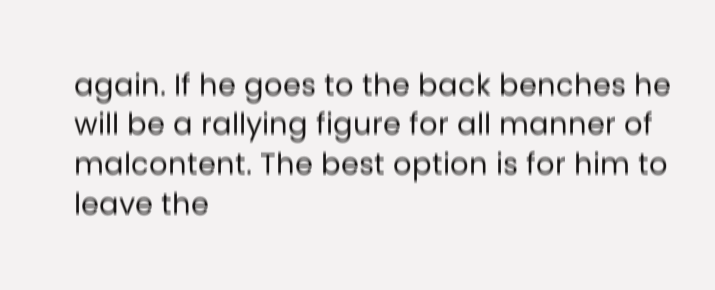again. If he goes to the back benches he will be a rallying figure for all manner of malcontent. The best option is for him to leave the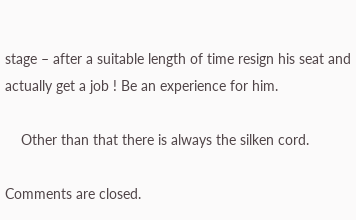stage – after a suitable length of time resign his seat and actually get a job ! Be an experience for him.

    Other than that there is always the silken cord.

Comments are closed.